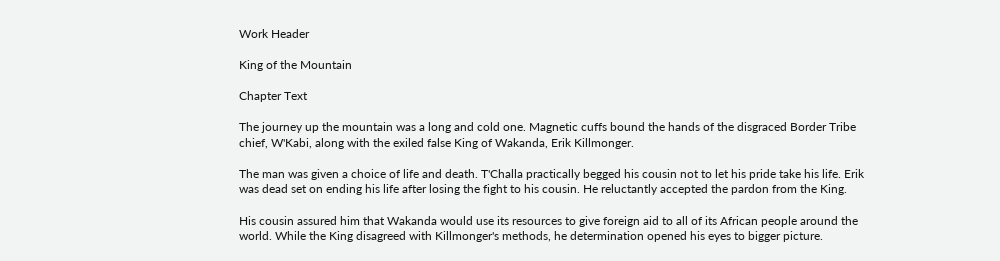Work Header

King of the Mountain

Chapter Text

The journey up the mountain was a long and cold one. Magnetic cuffs bound the hands of the disgraced Border Tribe chief, W'Kabi, along with the exiled false King of Wakanda, Erik Killmonger.

The man was given a choice of life and death. T'Challa practically begged his cousin not to let his pride take his life. Erik was dead set on ending his life after losing the fight to his cousin. He reluctantly accepted the pardon from the King.

His cousin assured him that Wakanda would use its resources to give foreign aid to all of its African people around the world. While the King disagreed with Killmonger's methods, he determination opened his eyes to bigger picture.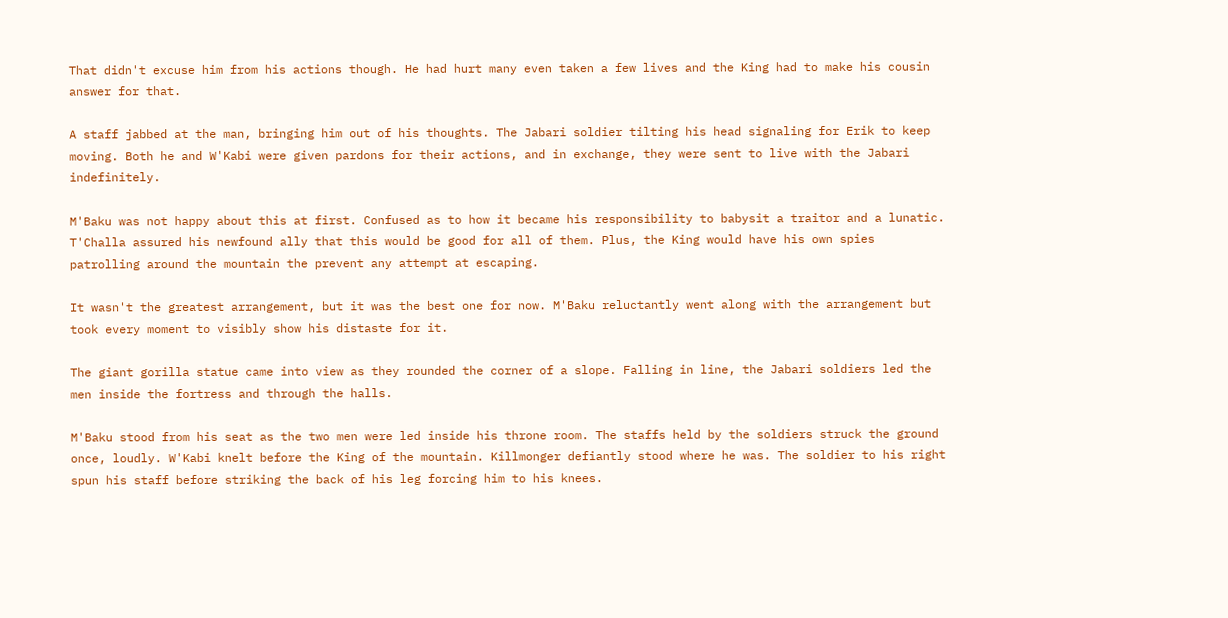That didn't excuse him from his actions though. He had hurt many even taken a few lives and the King had to make his cousin answer for that.

A staff jabbed at the man, bringing him out of his thoughts. The Jabari soldier tilting his head signaling for Erik to keep moving. Both he and W'Kabi were given pardons for their actions, and in exchange, they were sent to live with the Jabari indefinitely.

M'Baku was not happy about this at first. Confused as to how it became his responsibility to babysit a traitor and a lunatic. T'Challa assured his newfound ally that this would be good for all of them. Plus, the King would have his own spies patrolling around the mountain the prevent any attempt at escaping.

It wasn't the greatest arrangement, but it was the best one for now. M'Baku reluctantly went along with the arrangement but took every moment to visibly show his distaste for it.

The giant gorilla statue came into view as they rounded the corner of a slope. Falling in line, the Jabari soldiers led the men inside the fortress and through the halls.

M'Baku stood from his seat as the two men were led inside his throne room. The staffs held by the soldiers struck the ground once, loudly. W'Kabi knelt before the King of the mountain. Killmonger defiantly stood where he was. The soldier to his right spun his staff before striking the back of his leg forcing him to his knees.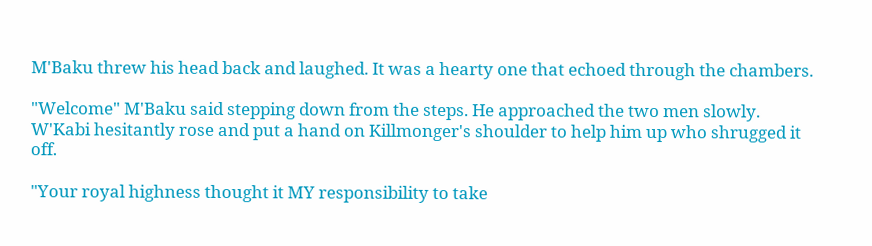M'Baku threw his head back and laughed. It was a hearty one that echoed through the chambers.

"Welcome" M'Baku said stepping down from the steps. He approached the two men slowly. W'Kabi hesitantly rose and put a hand on Killmonger's shoulder to help him up who shrugged it off.

"Your royal highness thought it MY responsibility to take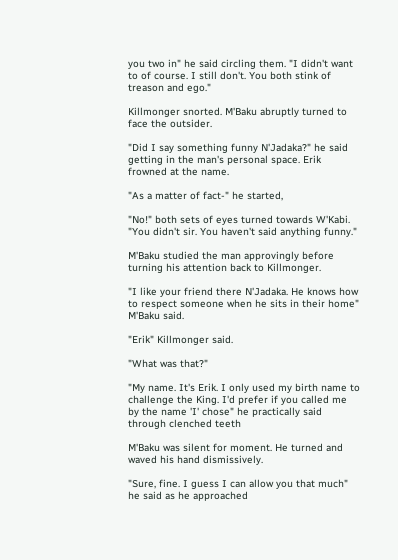you two in" he said circling them. "I didn't want to of course. I still don't. You both stink of treason and ego."

Killmonger snorted. M'Baku abruptly turned to face the outsider.

"Did I say something funny N'Jadaka?" he said getting in the man's personal space. Erik frowned at the name.

"As a matter of fact-" he started,

"No!" both sets of eyes turned towards W'Kabi. "You didn't sir. You haven't said anything funny."

M'Baku studied the man approvingly before turning his attention back to Killmonger.

"I like your friend there N'Jadaka. He knows how to respect someone when he sits in their home" M'Baku said.

"Erik" Killmonger said.

"What was that?"

"My name. It's Erik. I only used my birth name to challenge the King. I'd prefer if you called me by the name 'I' chose" he practically said through clenched teeth

M'Baku was silent for moment. He turned and waved his hand dismissively.

"Sure, fine. I guess I can allow you that much" he said as he approached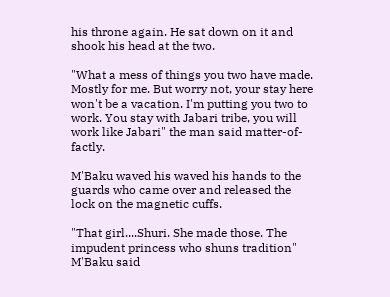his throne again. He sat down on it and shook his head at the two.

"What a mess of things you two have made. Mostly for me. But worry not, your stay here won't be a vacation. I'm putting you two to work. You stay with Jabari tribe, you will work like Jabari" the man said matter-of-factly.

M'Baku waved his waved his hands to the guards who came over and released the lock on the magnetic cuffs.

"That girl....Shuri. She made those. The impudent princess who shuns tradition" M'Baku said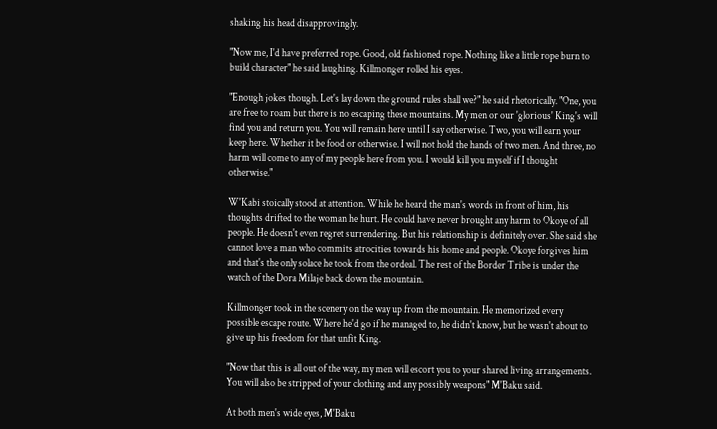shaking his head disapprovingly.

"Now me, I'd have preferred rope. Good, old fashioned rope. Nothing like a little rope burn to build character" he said laughing. Killmonger rolled his eyes.

"Enough jokes though. Let's lay down the ground rules shall we?" he said rhetorically. "One, you are free to roam but there is no escaping these mountains. My men or our 'glorious' King's will find you and return you. You will remain here until I say otherwise. Two, you will earn your keep here. Whether it be food or otherwise. I will not hold the hands of two men. And three, no harm will come to any of my people here from you. I would kill you myself if I thought otherwise."

W'Kabi stoically stood at attention. While he heard the man's words in front of him, his thoughts drifted to the woman he hurt. He could have never brought any harm to Okoye of all people. He doesn't even regret surrendering. But his relationship is definitely over. She said she cannot love a man who commits atrocities towards his home and people. Okoye forgives him and that's the only solace he took from the ordeal. The rest of the Border Tribe is under the watch of the Dora Milaje back down the mountain.

Killmonger took in the scenery on the way up from the mountain. He memorized every possible escape route. Where he'd go if he managed to, he didn't know, but he wasn't about to give up his freedom for that unfit King.

"Now that this is all out of the way, my men will escort you to your shared living arrangements. You will also be stripped of your clothing and any possibly weapons" M'Baku said.

At both men's wide eyes, M'Baku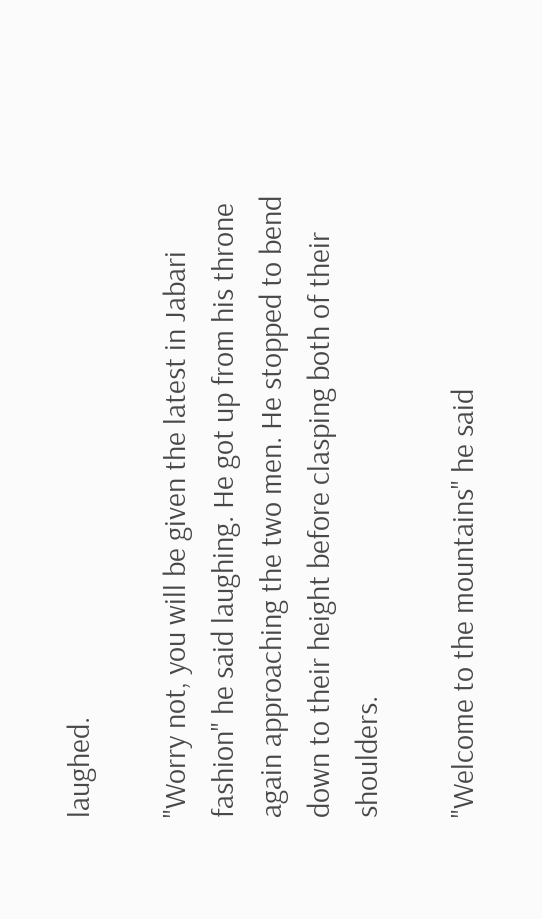laughed.

"Worry not, you will be given the latest in Jabari fashion" he said laughing. He got up from his throne again approaching the two men. He stopped to bend down to their height before clasping both of their shoulders.

"Welcome to the mountains" he said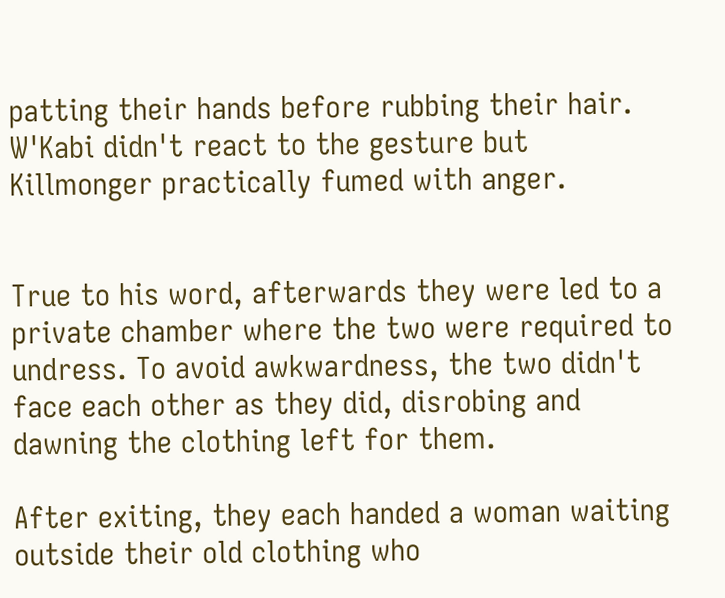patting their hands before rubbing their hair. W'Kabi didn't react to the gesture but Killmonger practically fumed with anger.


True to his word, afterwards they were led to a private chamber where the two were required to undress. To avoid awkwardness, the two didn't face each other as they did, disrobing and dawning the clothing left for them.

After exiting, they each handed a woman waiting outside their old clothing who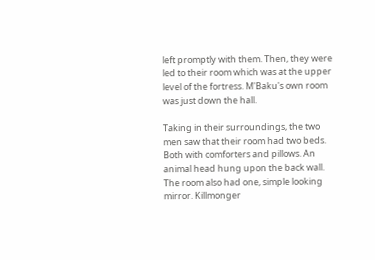left promptly with them. Then, they were led to their room which was at the upper level of the fortress. M'Baku's own room was just down the hall.

Taking in their surroundings, the two men saw that their room had two beds. Both with comforters and pillows. An animal head hung upon the back wall. The room also had one, simple looking mirror. Killmonger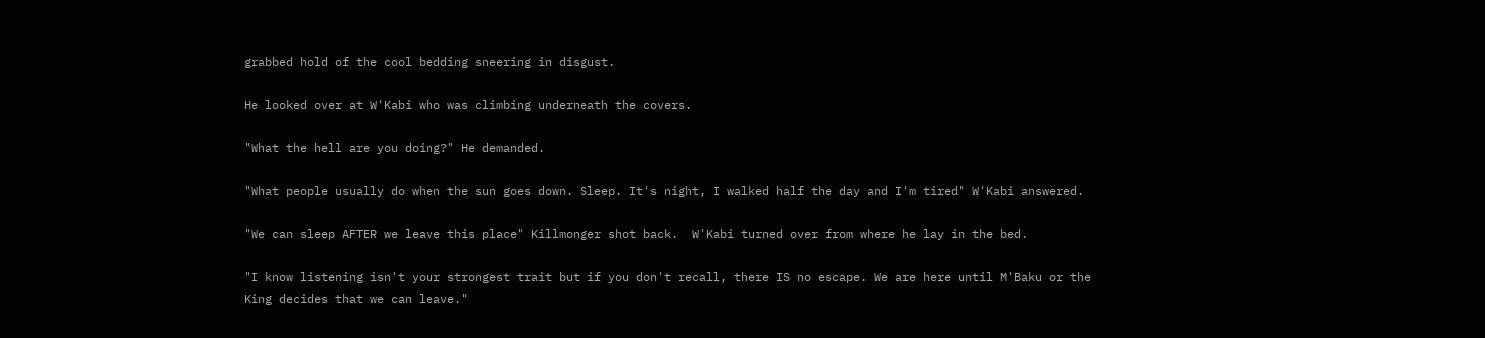grabbed hold of the cool bedding sneering in disgust.

He looked over at W'Kabi who was climbing underneath the covers.

"What the hell are you doing?" He demanded.

"What people usually do when the sun goes down. Sleep. It's night, I walked half the day and I'm tired" W'Kabi answered.

"We can sleep AFTER we leave this place" Killmonger shot back.  W'Kabi turned over from where he lay in the bed.

"I know listening isn't your strongest trait but if you don't recall, there IS no escape. We are here until M'Baku or the King decides that we can leave."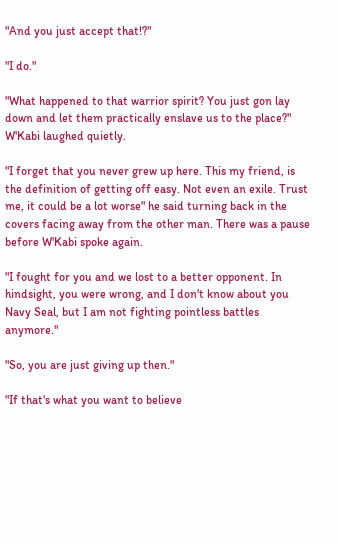"And you just accept that!?"

"I do."

"What happened to that warrior spirit? You just gon lay down and let them practically enslave us to the place?" W'Kabi laughed quietly.

"I forget that you never grew up here. This my friend, is the definition of getting off easy. Not even an exile. Trust me, it could be a lot worse" he said turning back in the covers facing away from the other man. There was a pause before W'Kabi spoke again.

"I fought for you and we lost to a better opponent. In hindsight, you were wrong, and I don't know about you Navy Seal, but I am not fighting pointless battles anymore."

"So, you are just giving up then."

"If that's what you want to believe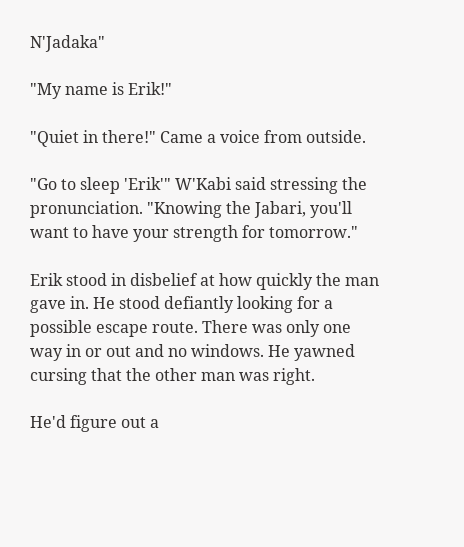N'Jadaka"

"My name is Erik!"

"Quiet in there!" Came a voice from outside.

"Go to sleep 'Erik'" W'Kabi said stressing the pronunciation. "Knowing the Jabari, you'll want to have your strength for tomorrow."

Erik stood in disbelief at how quickly the man gave in. He stood defiantly looking for a possible escape route. There was only one way in or out and no windows. He yawned cursing that the other man was right.

He'd figure out a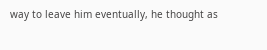way to leave him eventually, he thought as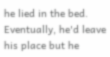he lied in the bed. Eventually, he'd leave his place but he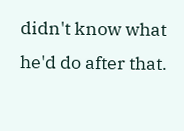didn't know what he'd do after that.